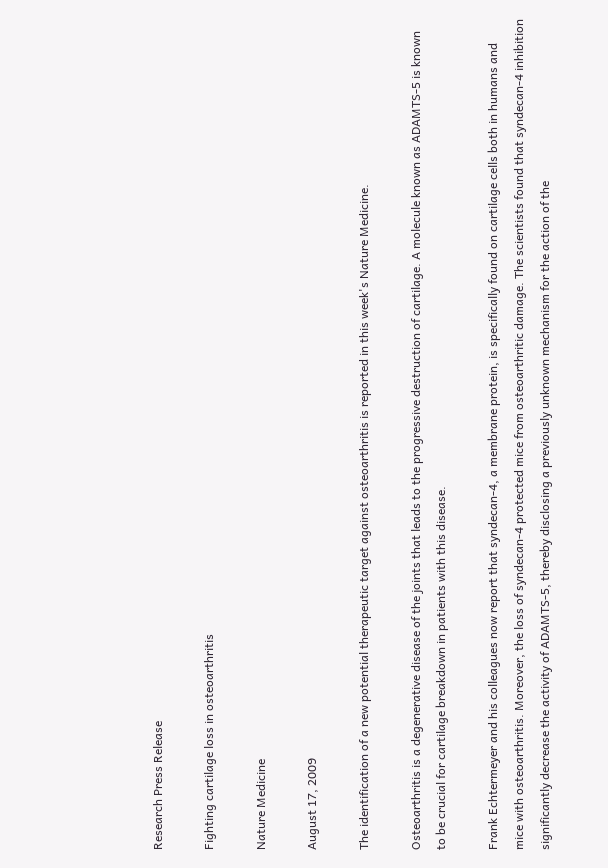Research Press Release

Fighting cartilage loss in osteoarthritis

Nature Medicine

August 17, 2009

The identification of a new potential therapeutic target against osteoarthritis is reported in this week's Nature Medicine.

Osteoarthritis is a degenerative disease of the joints that leads to the progressive destruction of cartilage. A molecule known as ADAMTS-5 is known to be crucial for cartilage breakdown in patients with this disease.

Frank Echtermeyer and his colleagues now report that syndecan-4, a membrane protein, is specifically found on cartilage cells both in humans and mice with osteoarthritis. Moreover, the loss of syndecan-4 protected mice from osteoarthritic damage. The scientists found that syndecan-4 inhibition significantly decrease the activity of ADAMTS-5, thereby disclosing a previously unknown mechanism for the action of the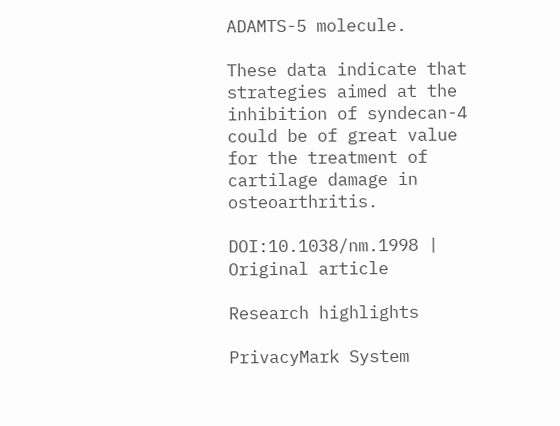ADAMTS-5 molecule.

These data indicate that strategies aimed at the inhibition of syndecan-4 could be of great value for the treatment of cartilage damage in osteoarthritis.

DOI:10.1038/nm.1998 | Original article

Research highlights

PrivacyMark System